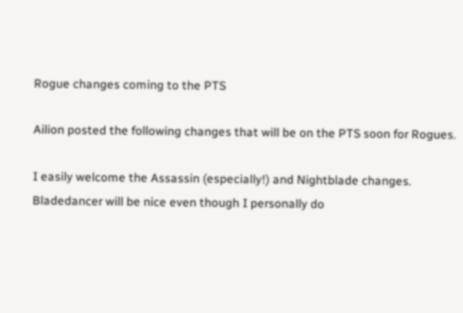Rogue changes coming to the PTS

Ailion posted the following changes that will be on the PTS soon for Rogues.

I easily welcome the Assassin (especially!) and Nightblade changes. Bladedancer will be nice even though I personally do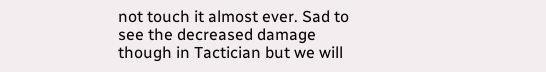not touch it almost ever. Sad to see the decreased damage though in Tactician but we will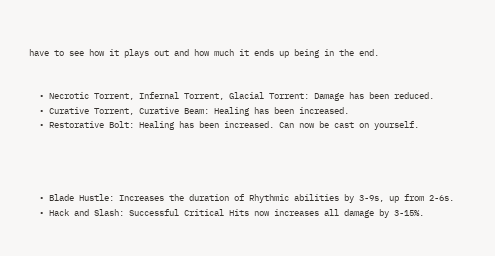have to see how it plays out and how much it ends up being in the end.


  • Necrotic Torrent, Infernal Torrent, Glacial Torrent: Damage has been reduced.
  • Curative Torrent, Curative Beam: Healing has been increased.
  • Restorative Bolt: Healing has been increased. Can now be cast on yourself.




  • Blade Hustle: Increases the duration of Rhythmic abilities by 3-9s, up from 2-6s.
  • Hack and Slash: Successful Critical Hits now increases all damage by 3-15%.